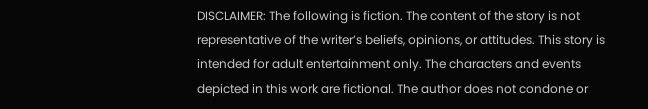DISCLAIMER: The following is fiction. The content of the story is not representative of the writer’s beliefs, opinions, or attitudes. This story is intended for adult entertainment only. The characters and events depicted in this work are fictional. The author does not condone or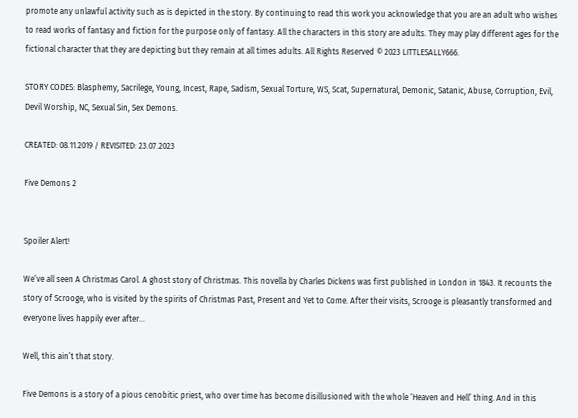promote any unlawful activity such as is depicted in the story. By continuing to read this work you acknowledge that you are an adult who wishes to read works of fantasy and fiction for the purpose only of fantasy. All the characters in this story are adults. They may play different ages for the fictional character that they are depicting but they remain at all times adults. All Rights Reserved © 2023 LITTLESALLY666.

STORY CODES: Blasphemy, Sacrilege, Young, Incest, Rape, Sadism, Sexual Torture, WS, Scat, Supernatural, Demonic, Satanic, Abuse, Corruption, Evil, Devil Worship, NC, Sexual Sin, Sex Demons.

CREATED: 08.11.2019 / REVISITED: 23.07.2023

Five Demons 2


Spoiler Alert!

We’ve all seen A Christmas Carol. A ghost story of Christmas. This novella by Charles Dickens was first published in London in 1843. It recounts the story of Scrooge, who is visited by the spirits of Christmas Past, Present and Yet to Come. After their visits, Scrooge is pleasantly transformed and everyone lives happily ever after…

Well, this ain’t that story.

Five Demons is a story of a pious cenobitic priest, who over time has become disillusioned with the whole ‘Heaven and Hell’ thing. And in this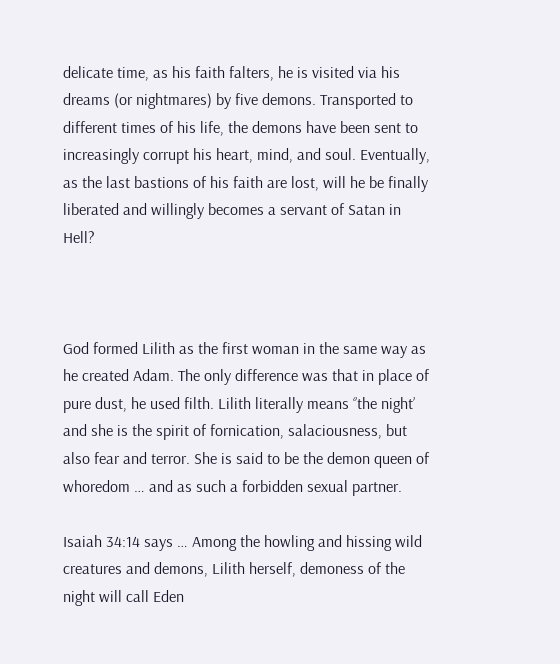delicate time, as his faith falters, he is visited via his dreams (or nightmares) by five demons. Transported to different times of his life, the demons have been sent to increasingly corrupt his heart, mind, and soul. Eventually, as the last bastions of his faith are lost, will he be finally liberated and willingly becomes a servant of Satan in Hell?



God formed Lilith as the first woman in the same way as he created Adam. The only difference was that in place of pure dust, he used filth. Lilith literally means ‘’the night’ and she is the spirit of fornication, salaciousness, but also fear and terror. She is said to be the demon queen of whoredom … and as such a forbidden sexual partner.

Isaiah 34:14 says … Among the howling and hissing wild creatures and demons, Lilith herself, demoness of the night will call Eden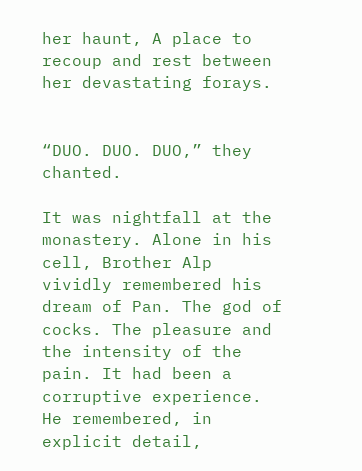her haunt, A place to recoup and rest between her devastating forays.


“DUO. DUO. DUO,” they chanted.

It was nightfall at the monastery. Alone in his cell, Brother Alp vividly remembered his dream of Pan. The god of cocks. The pleasure and the intensity of the pain. It had been a corruptive experience. He remembered, in explicit detail,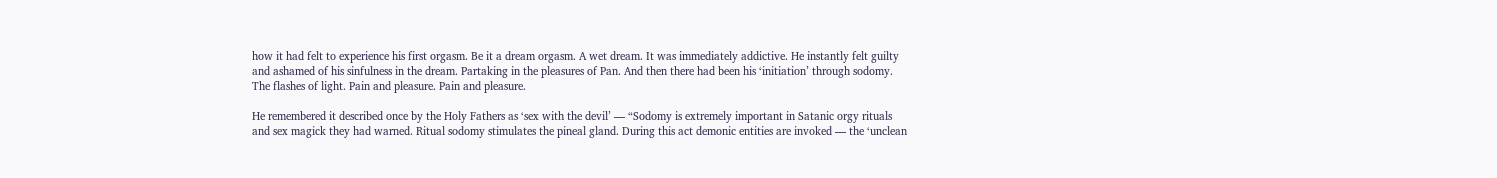how it had felt to experience his first orgasm. Be it a dream orgasm. A wet dream. It was immediately addictive. He instantly felt guilty and ashamed of his sinfulness in the dream. Partaking in the pleasures of Pan. And then there had been his ‘initiation’ through sodomy. The flashes of light. Pain and pleasure. Pain and pleasure.

He remembered it described once by the Holy Fathers as ‘sex with the devil’ — “Sodomy is extremely important in Satanic orgy rituals and sex magick they had warned. Ritual sodomy stimulates the pineal gland. During this act demonic entities are invoked — the ‘unclean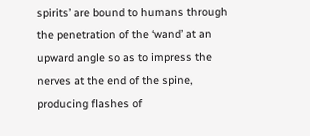spirits’ are bound to humans through the penetration of the ‘wand’ at an upward angle so as to impress the nerves at the end of the spine, producing flashes of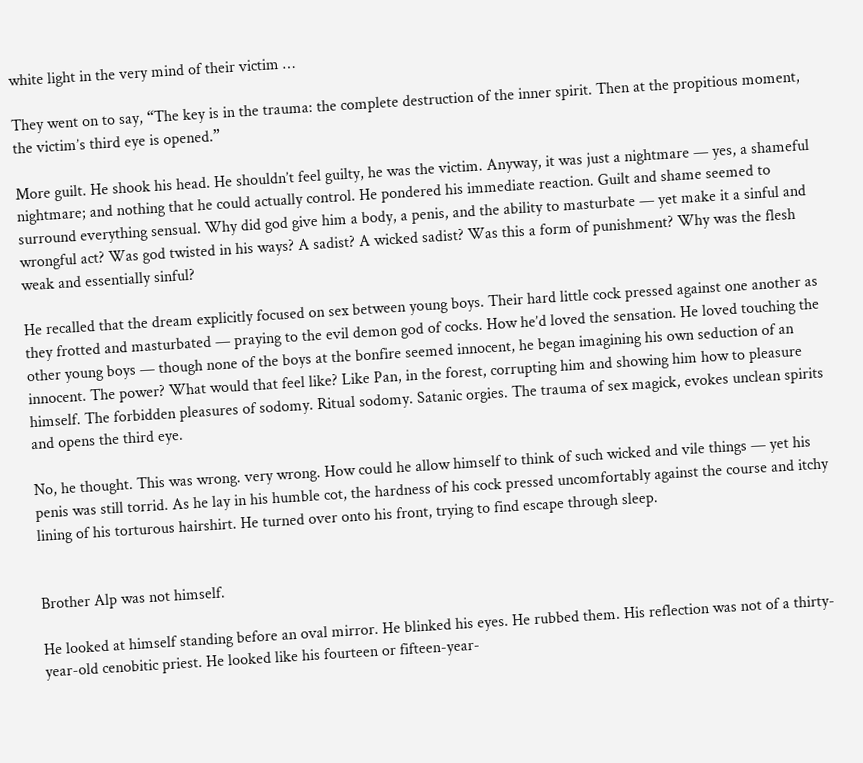white light in the very mind of their victim …

They went on to say, “The key is in the trauma: the complete destruction of the inner spirit. Then at the propitious moment, the victim’s third eye is opened.”

More guilt. He shook his head. He shouldn’t feel guilty, he was the victim. Anyway, it was just a nightmare — yes, a shameful nightmare; and nothing that he could actually control. He pondered his immediate reaction. Guilt and shame seemed to surround everything sensual. Why did god give him a body, a penis, and the ability to masturbate — yet make it a sinful and wrongful act? Was god twisted in his ways? A sadist? A wicked sadist? Was this a form of punishment? Why was the flesh weak and essentially sinful?

He recalled that the dream explicitly focused on sex between young boys. Their hard little cock pressed against one another as they frotted and masturbated — praying to the evil demon god of cocks. How he’d loved the sensation. He loved touching the other young boys — though none of the boys at the bonfire seemed innocent, he began imagining his own seduction of an innocent. The power? What would that feel like? Like Pan, in the forest, corrupting him and showing him how to pleasure himself. The forbidden pleasures of sodomy. Ritual sodomy. Satanic orgies. The trauma of sex magick, evokes unclean spirits and opens the third eye.

No, he thought. This was wrong. very wrong. How could he allow himself to think of such wicked and vile things — yet his penis was still torrid. As he lay in his humble cot, the hardness of his cock pressed uncomfortably against the course and itchy lining of his torturous hairshirt. He turned over onto his front, trying to find escape through sleep.


Brother Alp was not himself.

He looked at himself standing before an oval mirror. He blinked his eyes. He rubbed them. His reflection was not of a thirty-year-old cenobitic priest. He looked like his fourteen or fifteen-year-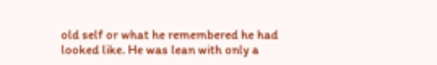old self or what he remembered he had looked like. He was lean with only a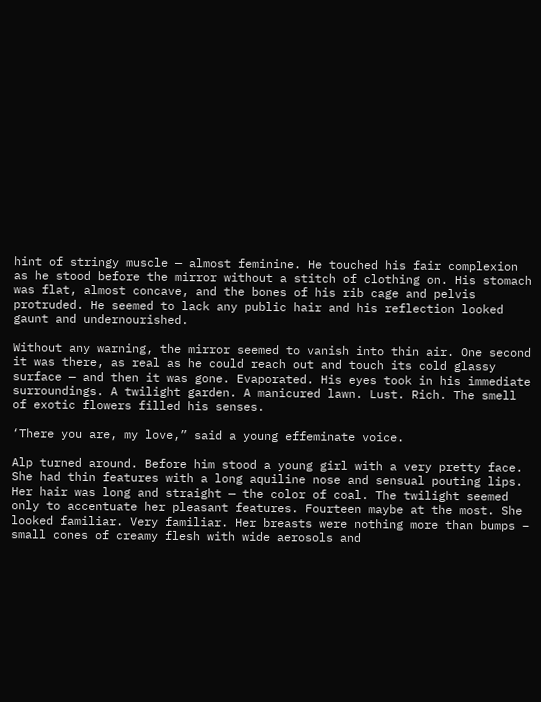hint of stringy muscle — almost feminine. He touched his fair complexion as he stood before the mirror without a stitch of clothing on. His stomach was flat, almost concave, and the bones of his rib cage and pelvis protruded. He seemed to lack any public hair and his reflection looked gaunt and undernourished.

Without any warning, the mirror seemed to vanish into thin air. One second it was there, as real as he could reach out and touch its cold glassy surface — and then it was gone. Evaporated. His eyes took in his immediate surroundings. A twilight garden. A manicured lawn. Lust. Rich. The smell of exotic flowers filled his senses.

‘There you are, my love,” said a young effeminate voice.

Alp turned around. Before him stood a young girl with a very pretty face. She had thin features with a long aquiline nose and sensual pouting lips. Her hair was long and straight — the color of coal. The twilight seemed only to accentuate her pleasant features. Fourteen maybe at the most. She looked familiar. Very familiar. Her breasts were nothing more than bumps – small cones of creamy flesh with wide aerosols and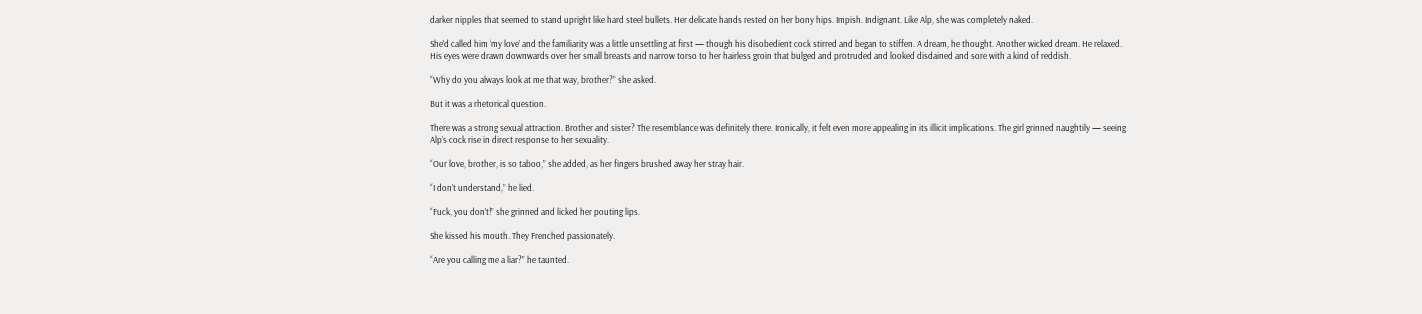darker nipples that seemed to stand upright like hard steel bullets. Her delicate hands rested on her bony hips. Impish. Indignant. Like Alp, she was completely naked.

She’d called him ‘my love’ and the familiarity was a little unsettling at first — though his disobedient cock stirred and began to stiffen. A dream, he thought. Another wicked dream. He relaxed. His eyes were drawn downwards over her small breasts and narrow torso to her hairless groin that bulged and protruded and looked disdained and sore with a kind of reddish.

“Why do you always look at me that way, brother?” she asked.

But it was a rhetorical question.

There was a strong sexual attraction. Brother and sister? The resemblance was definitely there. Ironically, it felt even more appealing in its illicit implications. The girl grinned naughtily — seeing Alp’s cock rise in direct response to her sexuality.

“Our love, brother, is so taboo,” she added, as her fingers brushed away her stray hair.

“I don’t understand,” he lied.

“Fuck, you don’t!” she grinned and licked her pouting lips.

She kissed his mouth. They Frenched passionately.

“Are you calling me a liar?” he taunted.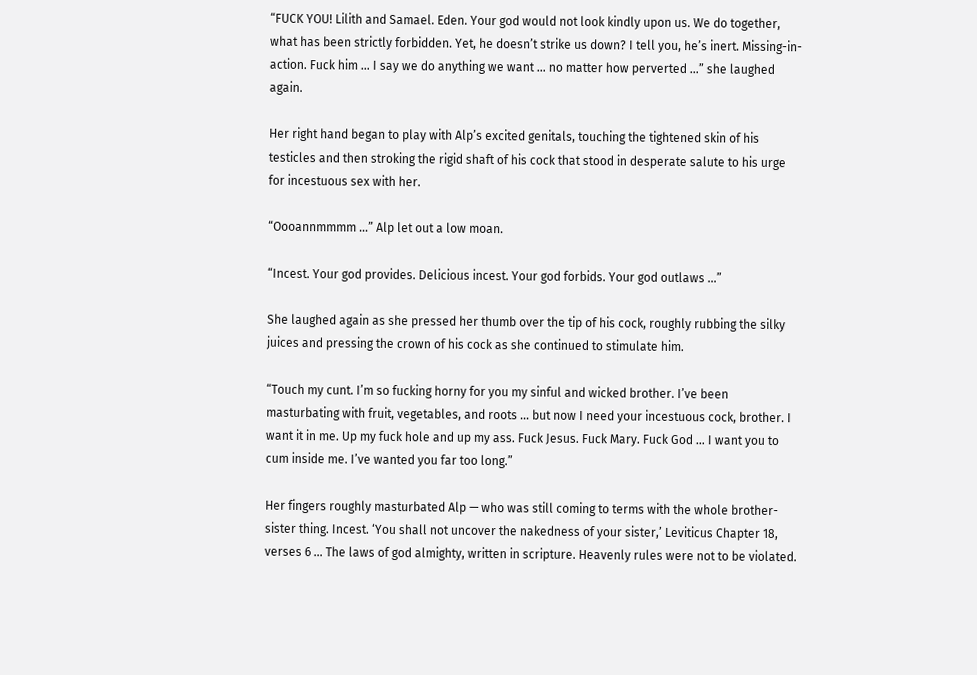“FUCK YOU! Lilith and Samael. Eden. Your god would not look kindly upon us. We do together, what has been strictly forbidden. Yet, he doesn’t strike us down? I tell you, he’s inert. Missing-in-action. Fuck him … I say we do anything we want … no matter how perverted …” she laughed again.

Her right hand began to play with Alp’s excited genitals, touching the tightened skin of his testicles and then stroking the rigid shaft of his cock that stood in desperate salute to his urge for incestuous sex with her.

“Oooannmmmm …” Alp let out a low moan.

“Incest. Your god provides. Delicious incest. Your god forbids. Your god outlaws …”

She laughed again as she pressed her thumb over the tip of his cock, roughly rubbing the silky juices and pressing the crown of his cock as she continued to stimulate him.

“Touch my cunt. I’m so fucking horny for you my sinful and wicked brother. I’ve been masturbating with fruit, vegetables, and roots … but now I need your incestuous cock, brother. I want it in me. Up my fuck hole and up my ass. Fuck Jesus. Fuck Mary. Fuck God … I want you to cum inside me. I’ve wanted you far too long.”

Her fingers roughly masturbated Alp — who was still coming to terms with the whole brother-sister thing. Incest. ‘You shall not uncover the nakedness of your sister,’ Leviticus Chapter 18, verses 6 … The laws of god almighty, written in scripture. Heavenly rules were not to be violated.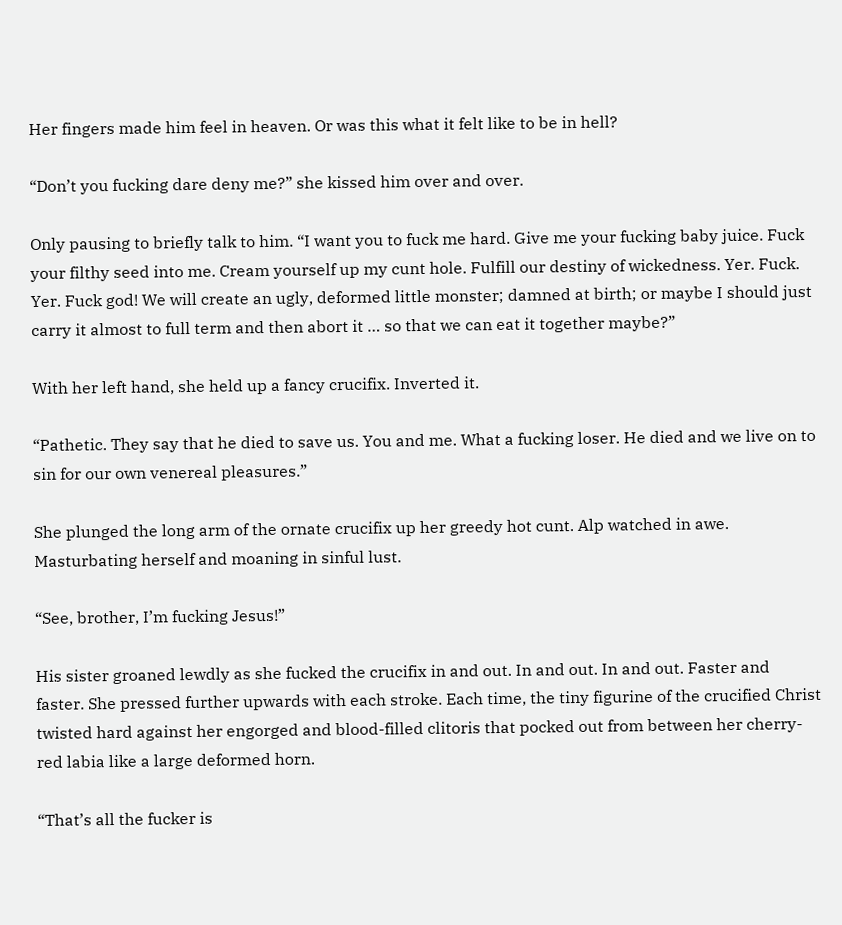Her fingers made him feel in heaven. Or was this what it felt like to be in hell?

“Don’t you fucking dare deny me?” she kissed him over and over.

Only pausing to briefly talk to him. “I want you to fuck me hard. Give me your fucking baby juice. Fuck your filthy seed into me. Cream yourself up my cunt hole. Fulfill our destiny of wickedness. Yer. Fuck. Yer. Fuck god! We will create an ugly, deformed little monster; damned at birth; or maybe I should just carry it almost to full term and then abort it … so that we can eat it together maybe?”

With her left hand, she held up a fancy crucifix. Inverted it.

“Pathetic. They say that he died to save us. You and me. What a fucking loser. He died and we live on to sin for our own venereal pleasures.”

She plunged the long arm of the ornate crucifix up her greedy hot cunt. Alp watched in awe. Masturbating herself and moaning in sinful lust.

“See, brother, I’m fucking Jesus!”

His sister groaned lewdly as she fucked the crucifix in and out. In and out. In and out. Faster and faster. She pressed further upwards with each stroke. Each time, the tiny figurine of the crucified Christ twisted hard against her engorged and blood-filled clitoris that pocked out from between her cherry-red labia like a large deformed horn.

“That’s all the fucker is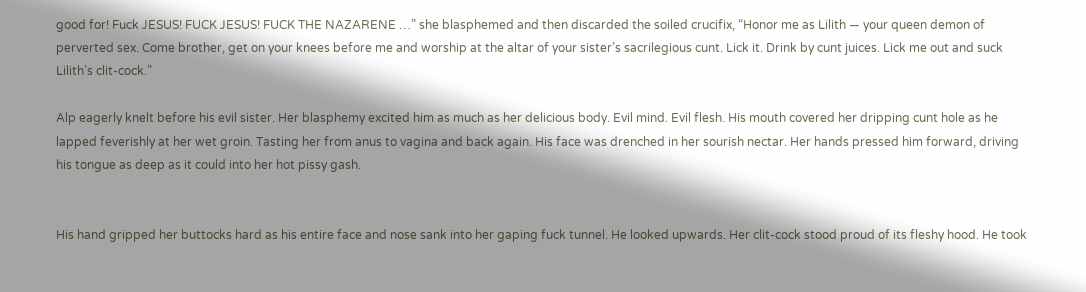good for! Fuck JESUS! FUCK JESUS! FUCK THE NAZARENE …” she blasphemed and then discarded the soiled crucifix, “Honor me as Lilith — your queen demon of perverted sex. Come brother, get on your knees before me and worship at the altar of your sister’s sacrilegious cunt. Lick it. Drink by cunt juices. Lick me out and suck Lilith’s clit-cock.”

Alp eagerly knelt before his evil sister. Her blasphemy excited him as much as her delicious body. Evil mind. Evil flesh. His mouth covered her dripping cunt hole as he lapped feverishly at her wet groin. Tasting her from anus to vagina and back again. His face was drenched in her sourish nectar. Her hands pressed him forward, driving his tongue as deep as it could into her hot pissy gash.


His hand gripped her buttocks hard as his entire face and nose sank into her gaping fuck tunnel. He looked upwards. Her clit-cock stood proud of its fleshy hood. He took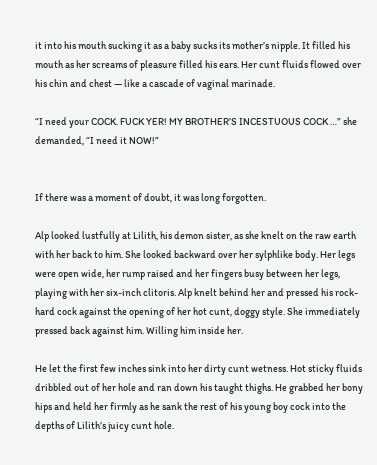it into his mouth sucking it as a baby sucks its mother’s nipple. It filled his mouth as her screams of pleasure filled his ears. Her cunt fluids flowed over his chin and chest — like a cascade of vaginal marinade.

“I need your COCK. FUCK YER! MY BROTHER’S INCESTUOUS COCK …” she demanded, “I need it NOW!”


If there was a moment of doubt, it was long forgotten.

Alp looked lustfully at Lilith, his demon sister, as she knelt on the raw earth with her back to him. She looked backward over her sylphlike body. Her legs were open wide, her rump raised and her fingers busy between her legs, playing with her six-inch clitoris. Alp knelt behind her and pressed his rock-hard cock against the opening of her hot cunt, doggy style. She immediately pressed back against him. Willing him inside her.

He let the first few inches sink into her dirty cunt wetness. Hot sticky fluids dribbled out of her hole and ran down his taught thighs. He grabbed her bony hips and held her firmly as he sank the rest of his young boy cock into the depths of Lilith’s juicy cunt hole.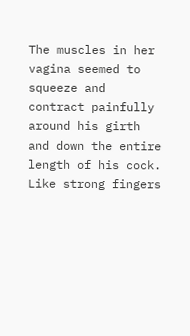The muscles in her vagina seemed to squeeze and contract painfully around his girth and down the entire length of his cock. Like strong fingers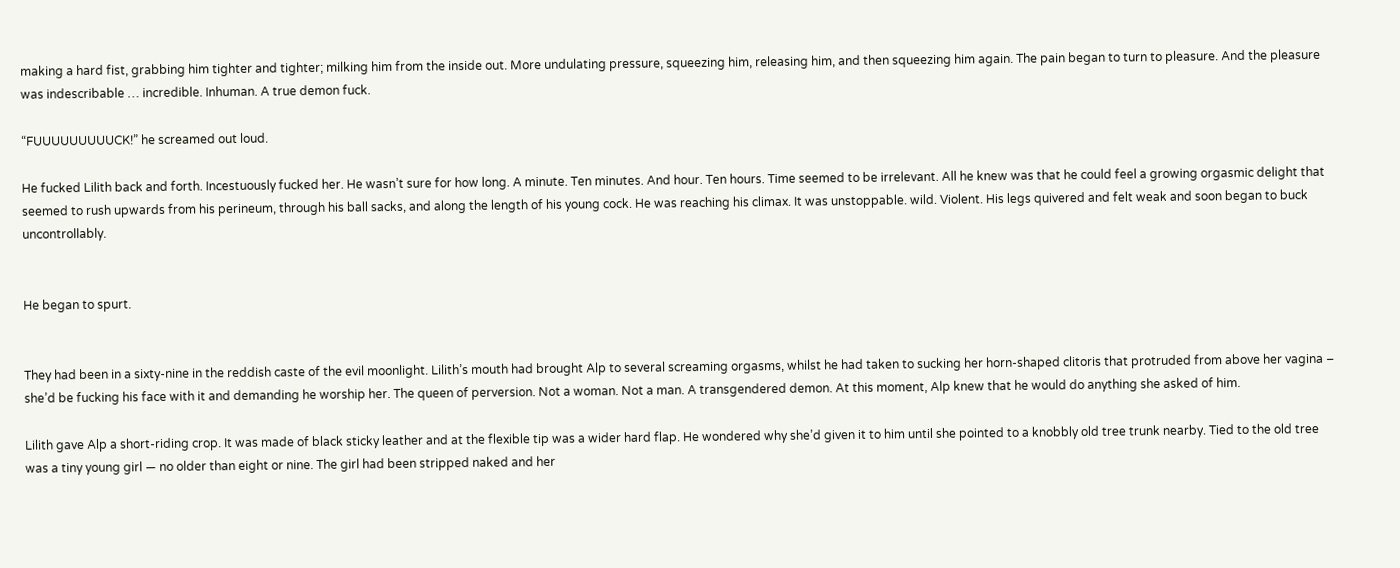making a hard fist, grabbing him tighter and tighter; milking him from the inside out. More undulating pressure, squeezing him, releasing him, and then squeezing him again. The pain began to turn to pleasure. And the pleasure was indescribable … incredible. Inhuman. A true demon fuck.

“FUUUUUUUUUCK!” he screamed out loud.

He fucked Lilith back and forth. Incestuously fucked her. He wasn’t sure for how long. A minute. Ten minutes. And hour. Ten hours. Time seemed to be irrelevant. All he knew was that he could feel a growing orgasmic delight that seemed to rush upwards from his perineum, through his ball sacks, and along the length of his young cock. He was reaching his climax. It was unstoppable. wild. Violent. His legs quivered and felt weak and soon began to buck uncontrollably.


He began to spurt.


They had been in a sixty-nine in the reddish caste of the evil moonlight. Lilith’s mouth had brought Alp to several screaming orgasms, whilst he had taken to sucking her horn-shaped clitoris that protruded from above her vagina – she’d be fucking his face with it and demanding he worship her. The queen of perversion. Not a woman. Not a man. A transgendered demon. At this moment, Alp knew that he would do anything she asked of him.

Lilith gave Alp a short-riding crop. It was made of black sticky leather and at the flexible tip was a wider hard flap. He wondered why she’d given it to him until she pointed to a knobbly old tree trunk nearby. Tied to the old tree was a tiny young girl — no older than eight or nine. The girl had been stripped naked and her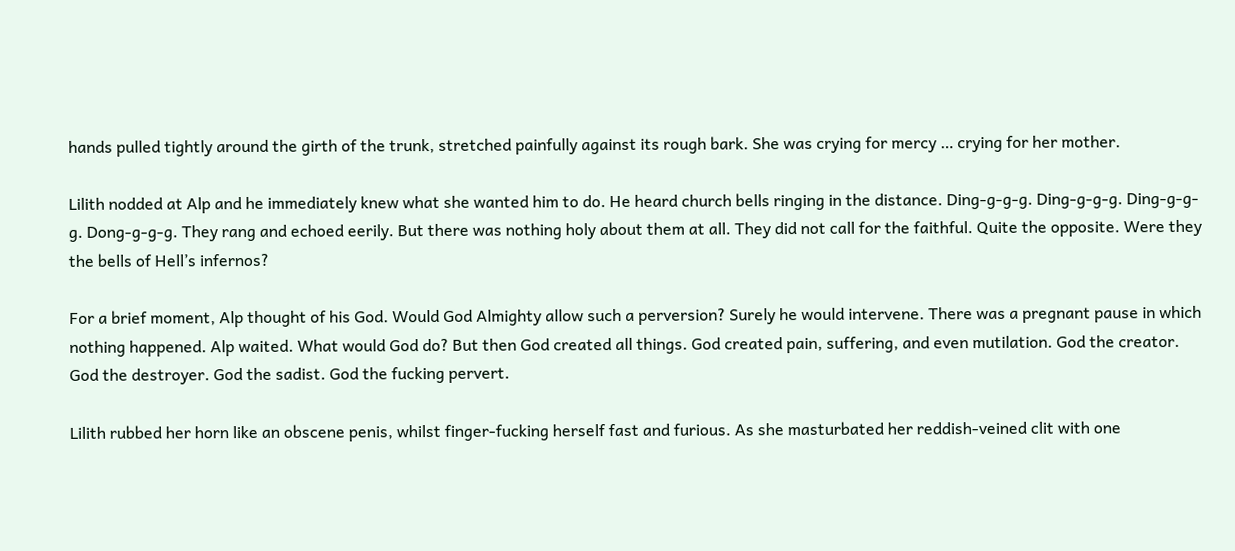hands pulled tightly around the girth of the trunk, stretched painfully against its rough bark. She was crying for mercy … crying for her mother.

Lilith nodded at Alp and he immediately knew what she wanted him to do. He heard church bells ringing in the distance. Ding-g-g-g. Ding-g-g-g. Ding-g-g-g. Dong-g-g-g. They rang and echoed eerily. But there was nothing holy about them at all. They did not call for the faithful. Quite the opposite. Were they the bells of Hell’s infernos?

For a brief moment, Alp thought of his God. Would God Almighty allow such a perversion? Surely he would intervene. There was a pregnant pause in which nothing happened. Alp waited. What would God do? But then God created all things. God created pain, suffering, and even mutilation. God the creator. God the destroyer. God the sadist. God the fucking pervert.

Lilith rubbed her horn like an obscene penis, whilst finger-fucking herself fast and furious. As she masturbated her reddish-veined clit with one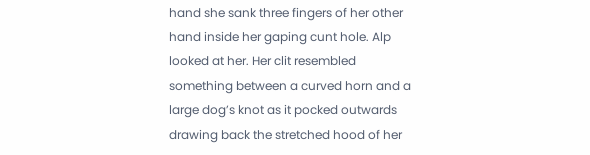hand she sank three fingers of her other hand inside her gaping cunt hole. Alp looked at her. Her clit resembled something between a curved horn and a large dog’s knot as it pocked outwards drawing back the stretched hood of her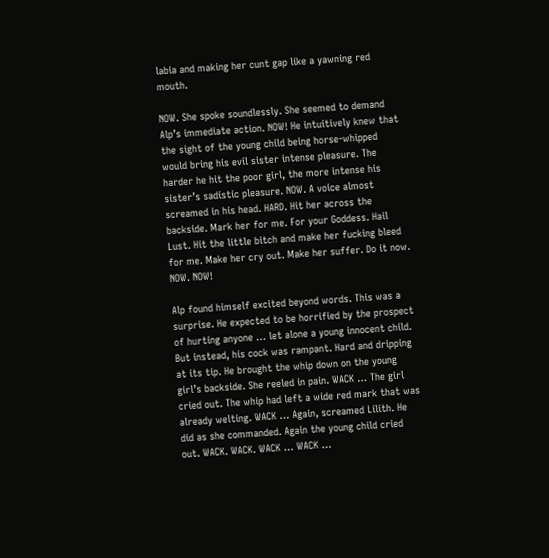labia and making her cunt gap like a yawning red mouth.

NOW. She spoke soundlessly. She seemed to demand Alp’s immediate action. NOW! He intuitively knew that the sight of the young child being horse-whipped would bring his evil sister intense pleasure. The harder he hit the poor girl, the more intense his sister’s sadistic pleasure. NOW. A voice almost screamed in his head. HARD. Hit her across the backside. Mark her for me. For your Goddess. Hail Lust. Hit the little bitch and make her fucking bleed for me. Make her cry out. Make her suffer. Do it now. NOW. NOW!

Alp found himself excited beyond words. This was a surprise. He expected to be horrified by the prospect of hurting anyone … let alone a young innocent child. But instead, his cock was rampant. Hard and dripping at its tip. He brought the whip down on the young girl’s backside. She reeled in pain. WACK … The girl cried out. The whip had left a wide red mark that was already welting. WACK … Again, screamed Lilith. He did as she commanded. Again the young child cried out. WACK. WACK. WACK … WACK …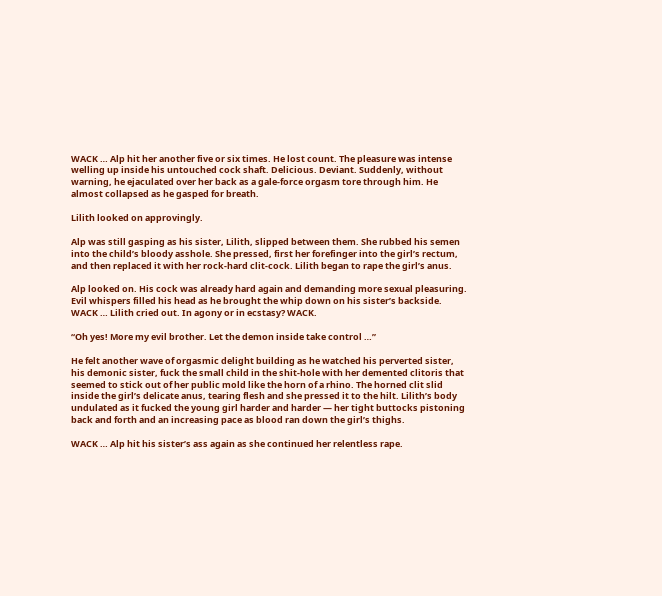WACK … Alp hit her another five or six times. He lost count. The pleasure was intense welling up inside his untouched cock shaft. Delicious. Deviant. Suddenly, without warning, he ejaculated over her back as a gale-force orgasm tore through him. He almost collapsed as he gasped for breath.

Lilith looked on approvingly.

Alp was still gasping as his sister, Lilith, slipped between them. She rubbed his semen into the child’s bloody asshole. She pressed, first her forefinger into the girl’s rectum, and then replaced it with her rock-hard clit-cock. Lilith began to rape the girl’s anus.

Alp looked on. His cock was already hard again and demanding more sexual pleasuring. Evil whispers filled his head as he brought the whip down on his sister’s backside. WACK … Lilith cried out. In agony or in ecstasy? WACK.

“Oh yes! More my evil brother. Let the demon inside take control …”

He felt another wave of orgasmic delight building as he watched his perverted sister, his demonic sister, fuck the small child in the shit-hole with her demented clitoris that seemed to stick out of her public mold like the horn of a rhino. The horned clit slid inside the girl’s delicate anus, tearing flesh and she pressed it to the hilt. Lilith’s body undulated as it fucked the young girl harder and harder — her tight buttocks pistoning back and forth and an increasing pace as blood ran down the girl’s thighs.

WACK … Alp hit his sister’s ass again as she continued her relentless rape.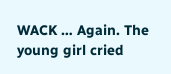WACK … Again. The young girl cried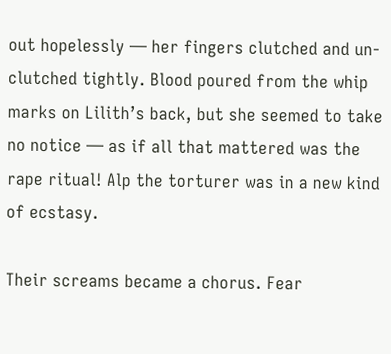out hopelessly — her fingers clutched and un-clutched tightly. Blood poured from the whip marks on Lilith’s back, but she seemed to take no notice — as if all that mattered was the rape ritual! Alp the torturer was in a new kind of ecstasy.

Their screams became a chorus. Fear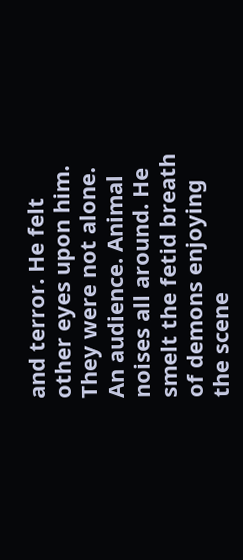and terror. He felt other eyes upon him. They were not alone. An audience. Animal noises all around. He smelt the fetid breath of demons enjoying the scene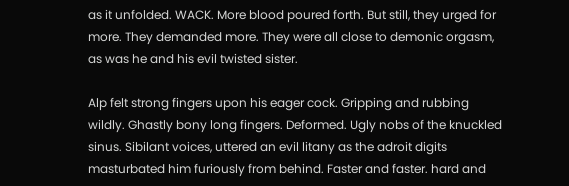as it unfolded. WACK. More blood poured forth. But still, they urged for more. They demanded more. They were all close to demonic orgasm, as was he and his evil twisted sister.

Alp felt strong fingers upon his eager cock. Gripping and rubbing wildly. Ghastly bony long fingers. Deformed. Ugly nobs of the knuckled sinus. Sibilant voices, uttered an evil litany as the adroit digits masturbated him furiously from behind. Faster and faster. hard and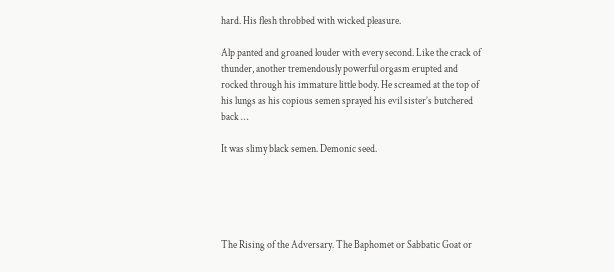hard. His flesh throbbed with wicked pleasure.

Alp panted and groaned louder with every second. Like the crack of thunder, another tremendously powerful orgasm erupted and rocked through his immature little body. He screamed at the top of his lungs as his copious semen sprayed his evil sister’s butchered back …

It was slimy black semen. Demonic seed.





The Rising of the Adversary. The Baphomet or Sabbatic Goat or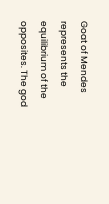Goat of Mendes represents the equilibrium of the opposites. The god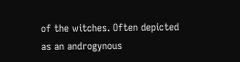of the witches. Often depicted as an androgynous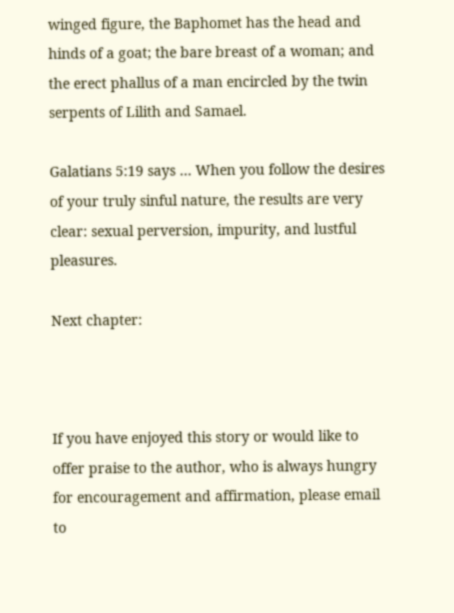winged figure, the Baphomet has the head and hinds of a goat; the bare breast of a woman; and the erect phallus of a man encircled by the twin serpents of Lilith and Samael.

Galatians 5:19 says … When you follow the desires of your truly sinful nature, the results are very clear: sexual perversion, impurity, and lustful pleasures.

Next chapter:



If you have enjoyed this story or would like to offer praise to the author, who is always hungry for encouragement and affirmation, please email to